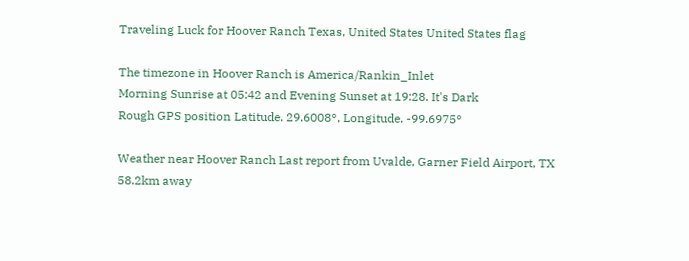Traveling Luck for Hoover Ranch Texas, United States United States flag

The timezone in Hoover Ranch is America/Rankin_Inlet
Morning Sunrise at 05:42 and Evening Sunset at 19:28. It's Dark
Rough GPS position Latitude. 29.6008°, Longitude. -99.6975°

Weather near Hoover Ranch Last report from Uvalde, Garner Field Airport, TX 58.2km away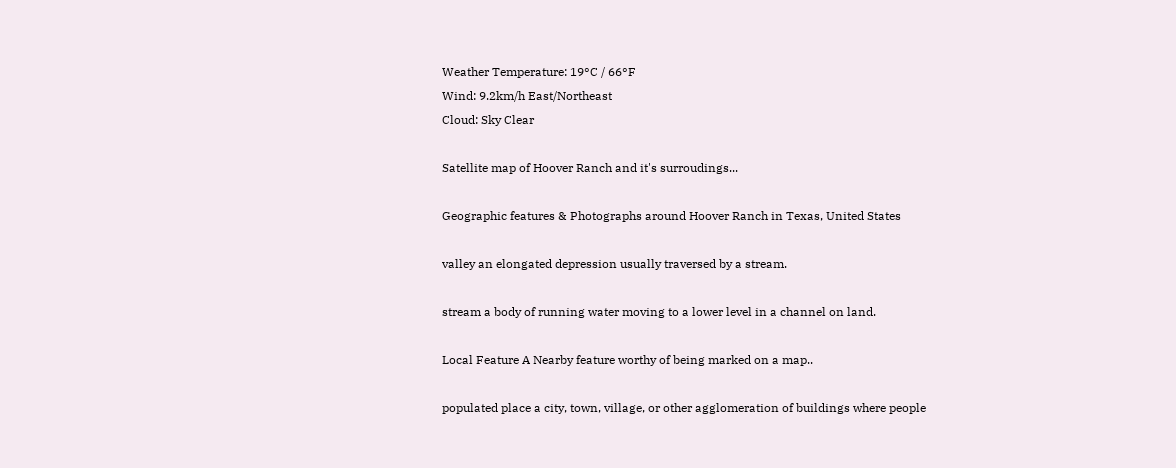Weather Temperature: 19°C / 66°F
Wind: 9.2km/h East/Northeast
Cloud: Sky Clear

Satellite map of Hoover Ranch and it's surroudings...

Geographic features & Photographs around Hoover Ranch in Texas, United States

valley an elongated depression usually traversed by a stream.

stream a body of running water moving to a lower level in a channel on land.

Local Feature A Nearby feature worthy of being marked on a map..

populated place a city, town, village, or other agglomeration of buildings where people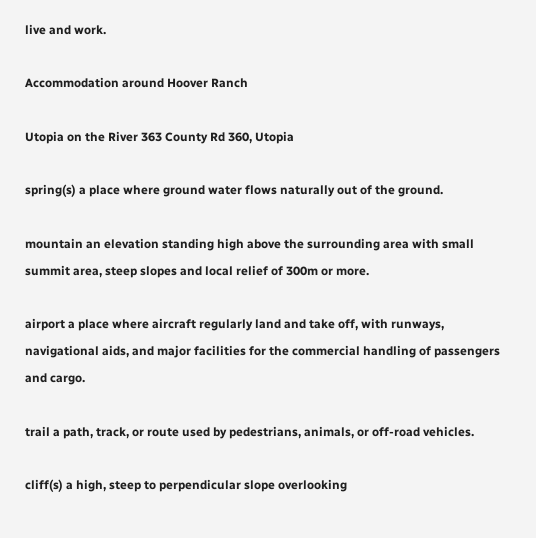live and work.

Accommodation around Hoover Ranch

Utopia on the River 363 County Rd 360, Utopia

spring(s) a place where ground water flows naturally out of the ground.

mountain an elevation standing high above the surrounding area with small summit area, steep slopes and local relief of 300m or more.

airport a place where aircraft regularly land and take off, with runways, navigational aids, and major facilities for the commercial handling of passengers and cargo.

trail a path, track, or route used by pedestrians, animals, or off-road vehicles.

cliff(s) a high, steep to perpendicular slope overlooking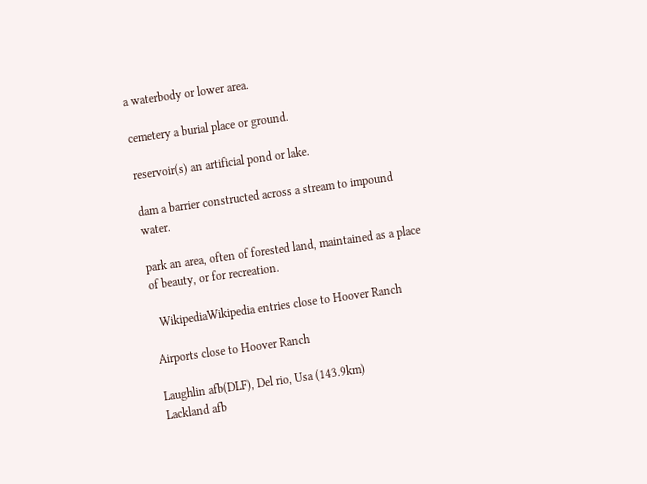a waterbody or lower area.

cemetery a burial place or ground.

reservoir(s) an artificial pond or lake.

dam a barrier constructed across a stream to impound water.

park an area, often of forested land, maintained as a place of beauty, or for recreation.

  WikipediaWikipedia entries close to Hoover Ranch

Airports close to Hoover Ranch

Laughlin afb(DLF), Del rio, Usa (143.9km)
Lackland afb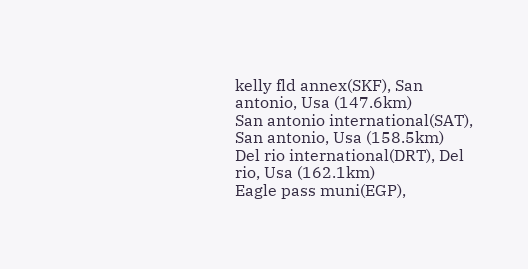kelly fld annex(SKF), San antonio, Usa (147.6km)
San antonio international(SAT), San antonio, Usa (158.5km)
Del rio international(DRT), Del rio, Usa (162.1km)
Eagle pass muni(EGP),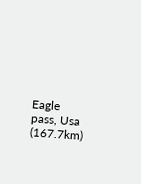Eagle pass, Usa (167.7km)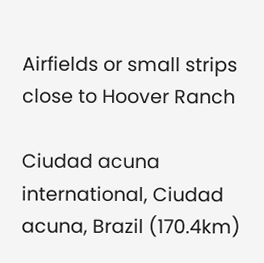Airfields or small strips close to Hoover Ranch

Ciudad acuna international, Ciudad acuna, Brazil (170.4km)